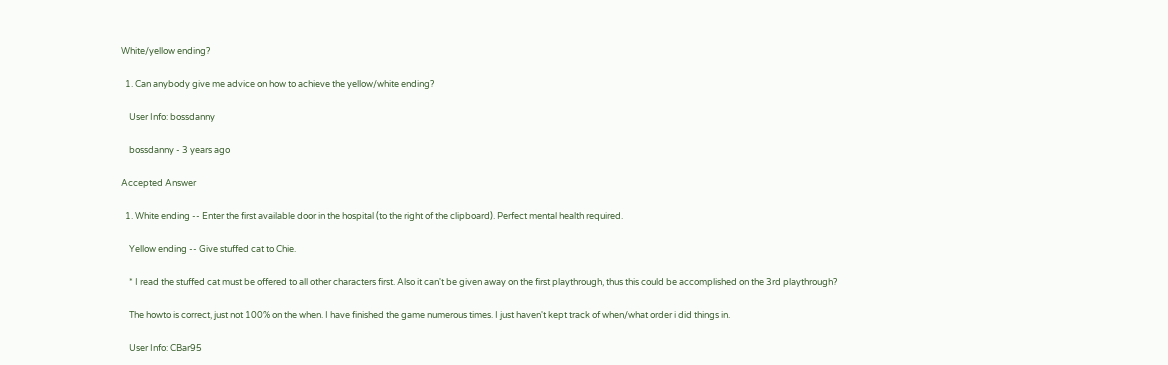White/yellow ending?

  1. Can anybody give me advice on how to achieve the yellow/white ending?

    User Info: bossdanny

    bossdanny - 3 years ago

Accepted Answer

  1. White ending -- Enter the first available door in the hospital (to the right of the clipboard). Perfect mental health required.

    Yellow ending -- Give stuffed cat to Chie.

    * I read the stuffed cat must be offered to all other characters first. Also it can't be given away on the first playthrough, thus this could be accomplished on the 3rd playthrough?

    The howto is correct, just not 100% on the when. I have finished the game numerous times. I just haven't kept track of when/what order i did things in.

    User Info: CBar95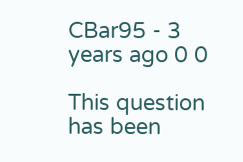CBar95 - 3 years ago 0 0

This question has been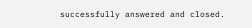successfully answered and closed.